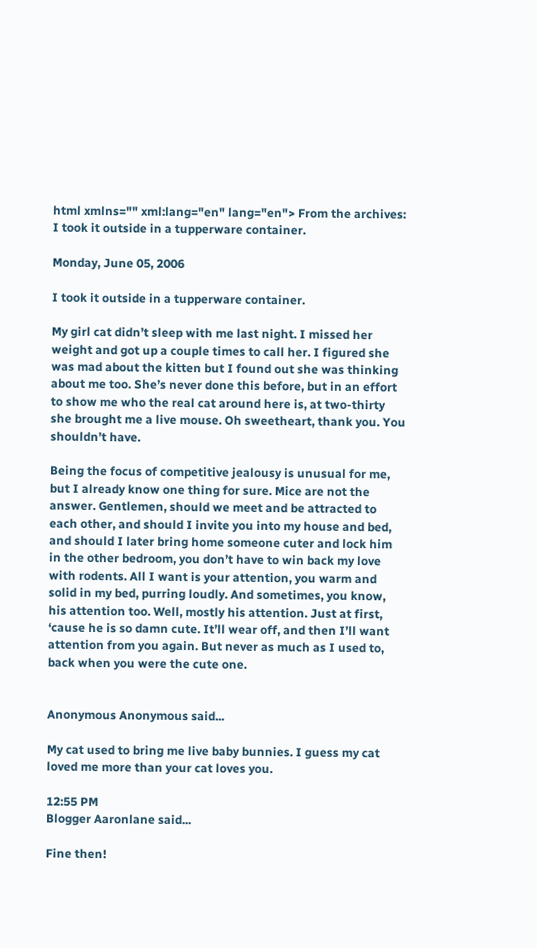html xmlns="" xml:lang="en" lang="en"> From the archives: I took it outside in a tupperware container.

Monday, June 05, 2006

I took it outside in a tupperware container.

My girl cat didn’t sleep with me last night. I missed her weight and got up a couple times to call her. I figured she was mad about the kitten but I found out she was thinking about me too. She’s never done this before, but in an effort to show me who the real cat around here is, at two-thirty she brought me a live mouse. Oh sweetheart, thank you. You shouldn’t have.

Being the focus of competitive jealousy is unusual for me, but I already know one thing for sure. Mice are not the answer. Gentlemen, should we meet and be attracted to each other, and should I invite you into my house and bed, and should I later bring home someone cuter and lock him in the other bedroom, you don’t have to win back my love with rodents. All I want is your attention, you warm and solid in my bed, purring loudly. And sometimes, you know, his attention too. Well, mostly his attention. Just at first, ‘cause he is so damn cute. It’ll wear off, and then I’ll want attention from you again. But never as much as I used to, back when you were the cute one.


Anonymous Anonymous said...

My cat used to bring me live baby bunnies. I guess my cat loved me more than your cat loves you.

12:55 PM
Blogger Aaronlane said...

Fine then!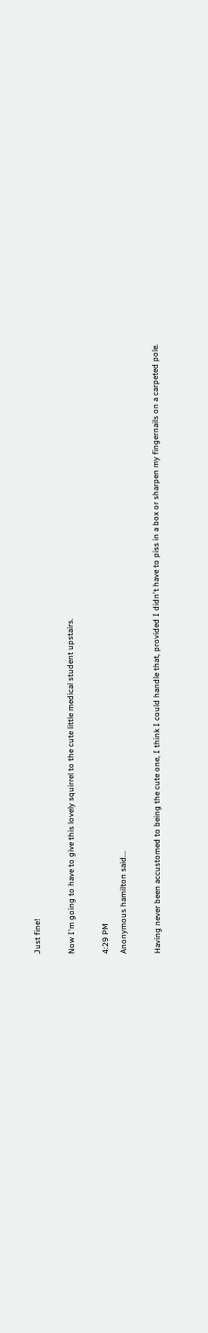Just fine!

Now I'm going to have to give this lovely squirrel to the cute little medical student upstairs.

4:29 PM
Anonymous hamilton said...

Having never been accustomed to being the cute one, I think I could handle that, provided I didn't have to piss in a box or sharpen my fingernails on a carpeted pole.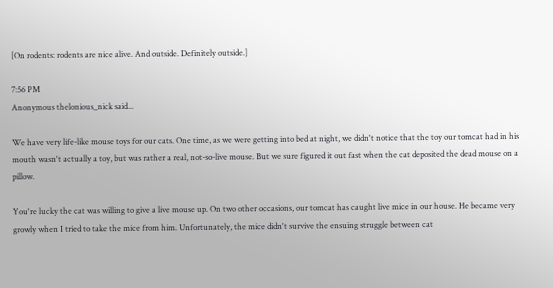[On rodents: rodents are nice alive. And outside. Definitely outside.]

7:56 PM
Anonymous thelonious_nick said...

We have very life-like mouse toys for our cats. One time, as we were getting into bed at night, we didn't notice that the toy our tomcat had in his mouth wasn't actually a toy, but was rather a real, not-so-live mouse. But we sure figured it out fast when the cat deposited the dead mouse on a pillow.

You're lucky the cat was willing to give a live mouse up. On two other occasions, our tomcat has caught live mice in our house. He became very growly when I tried to take the mice from him. Unfortunately, the mice didn't survive the ensuing struggle between cat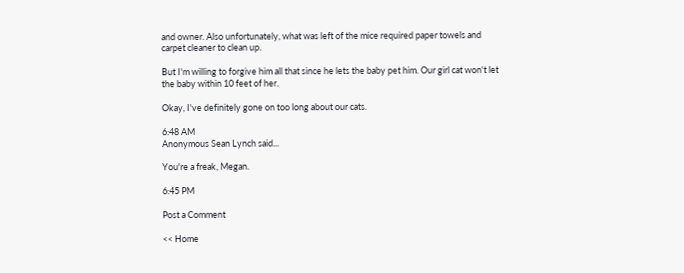and owner. Also unfortunately, what was left of the mice required paper towels and carpet cleaner to clean up.

But I'm willing to forgive him all that since he lets the baby pet him. Our girl cat won't let the baby within 10 feet of her.

Okay, I've definitely gone on too long about our cats.

6:48 AM
Anonymous Sean Lynch said...

You're a freak, Megan.

6:45 PM

Post a Comment

<< Home